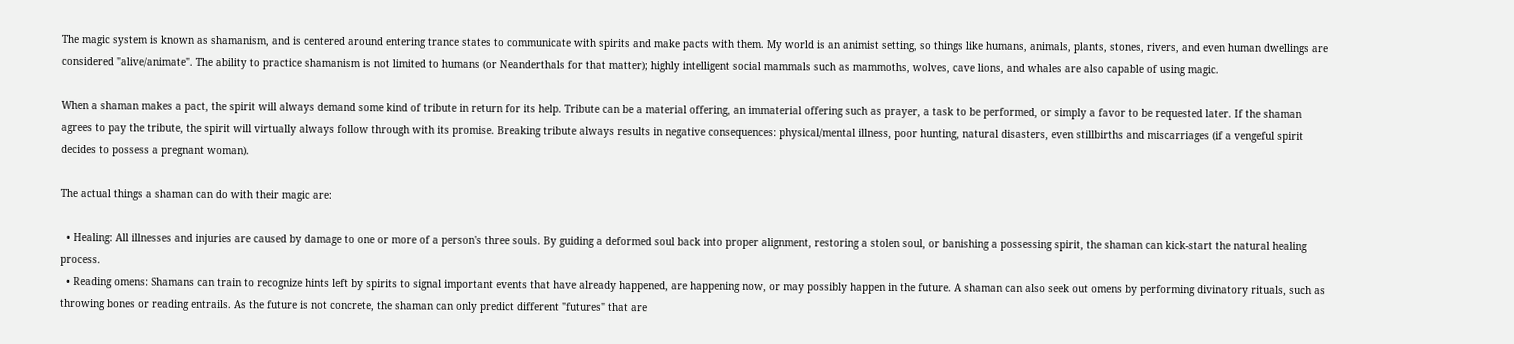The magic system is known as shamanism, and is centered around entering trance states to communicate with spirits and make pacts with them. My world is an animist setting, so things like humans, animals, plants, stones, rivers, and even human dwellings are considered "alive/animate". The ability to practice shamanism is not limited to humans (or Neanderthals for that matter); highly intelligent social mammals such as mammoths, wolves, cave lions, and whales are also capable of using magic.

When a shaman makes a pact, the spirit will always demand some kind of tribute in return for its help. Tribute can be a material offering, an immaterial offering such as prayer, a task to be performed, or simply a favor to be requested later. If the shaman agrees to pay the tribute, the spirit will virtually always follow through with its promise. Breaking tribute always results in negative consequences: physical/mental illness, poor hunting, natural disasters, even stillbirths and miscarriages (if a vengeful spirit decides to possess a pregnant woman).

The actual things a shaman can do with their magic are:

  • Healing: All illnesses and injuries are caused by damage to one or more of a person's three souls. By guiding a deformed soul back into proper alignment, restoring a stolen soul, or banishing a possessing spirit, the shaman can kick-start the natural healing process.
  • Reading omens: Shamans can train to recognize hints left by spirits to signal important events that have already happened, are happening now, or may possibly happen in the future. A shaman can also seek out omens by performing divinatory rituals, such as throwing bones or reading entrails. As the future is not concrete, the shaman can only predict different "futures" that are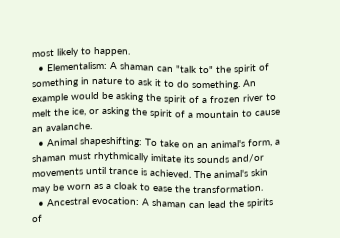most likely to happen.
  • Elementalism: A shaman can "talk to" the spirit of something in nature to ask it to do something. An example would be asking the spirit of a frozen river to melt the ice, or asking the spirit of a mountain to cause an avalanche.
  • Animal shapeshifting: To take on an animal's form, a shaman must rhythmically imitate its sounds and/or movements until trance is achieved. The animal's skin may be worn as a cloak to ease the transformation.
  • Ancestral evocation: A shaman can lead the spirits of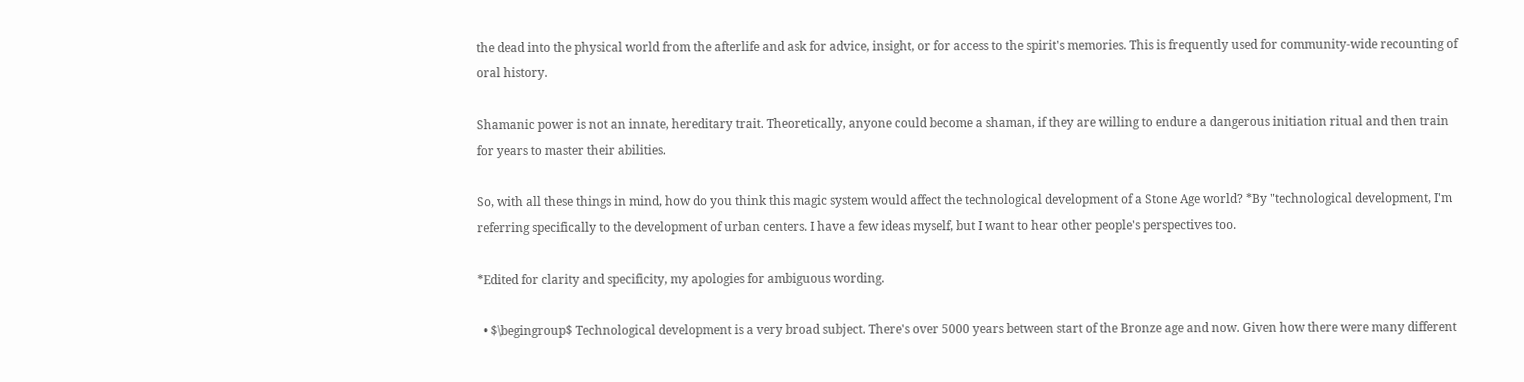the dead into the physical world from the afterlife and ask for advice, insight, or for access to the spirit's memories. This is frequently used for community-wide recounting of oral history.

Shamanic power is not an innate, hereditary trait. Theoretically, anyone could become a shaman, if they are willing to endure a dangerous initiation ritual and then train for years to master their abilities.

So, with all these things in mind, how do you think this magic system would affect the technological development of a Stone Age world? *By "technological development, I'm referring specifically to the development of urban centers. I have a few ideas myself, but I want to hear other people's perspectives too.

*Edited for clarity and specificity, my apologies for ambiguous wording.

  • $\begingroup$ Technological development is a very broad subject. There's over 5000 years between start of the Bronze age and now. Given how there were many different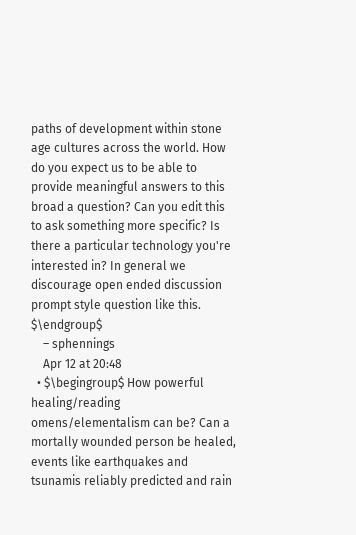paths of development within stone age cultures across the world. How do you expect us to be able to provide meaningful answers to this broad a question? Can you edit this to ask something more specific? Is there a particular technology you're interested in? In general we discourage open ended discussion prompt style question like this. $\endgroup$
    – sphennings
    Apr 12 at 20:48
  • $\begingroup$ How powerful healing/reading omens/elementalism can be? Can a mortally wounded person be healed, events like earthquakes and tsunamis reliably predicted and rain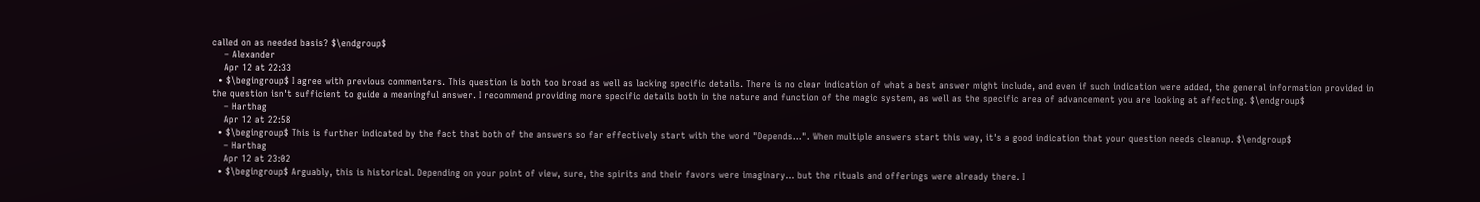called on as needed basis? $\endgroup$
    – Alexander
    Apr 12 at 22:33
  • $\begingroup$ I agree with previous commenters. This question is both too broad as well as lacking specific details. There is no clear indication of what a best answer might include, and even if such indication were added, the general information provided in the question isn't sufficient to guide a meaningful answer. I recommend providing more specific details both in the nature and function of the magic system, as well as the specific area of advancement you are looking at affecting. $\endgroup$
    – Harthag
    Apr 12 at 22:58
  • $\begingroup$ This is further indicated by the fact that both of the answers so far effectively start with the word "Depends...". When multiple answers start this way, it's a good indication that your question needs cleanup. $\endgroup$
    – Harthag
    Apr 12 at 23:02
  • $\begingroup$ Arguably, this is historical. Depending on your point of view, sure, the spirits and their favors were imaginary... but the rituals and offerings were already there. I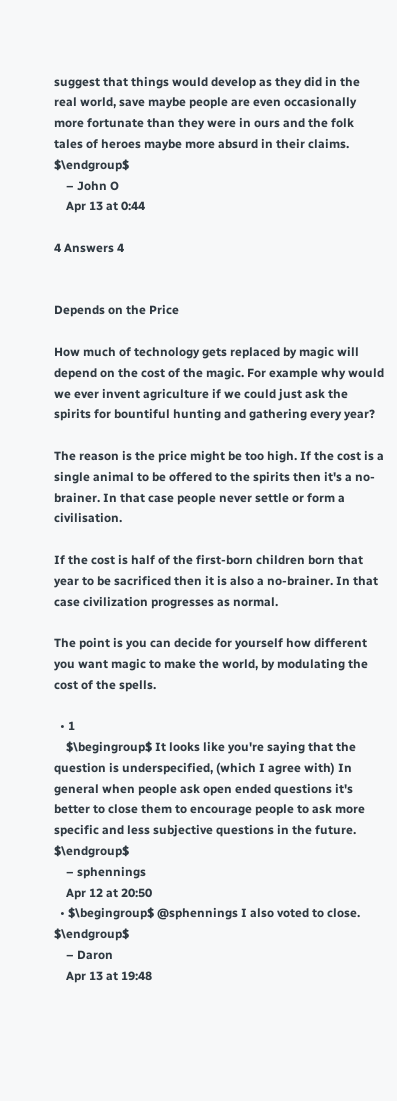suggest that things would develop as they did in the real world, save maybe people are even occasionally more fortunate than they were in ours and the folk tales of heroes maybe more absurd in their claims. $\endgroup$
    – John O
    Apr 13 at 0:44

4 Answers 4


Depends on the Price

How much of technology gets replaced by magic will depend on the cost of the magic. For example why would we ever invent agriculture if we could just ask the spirits for bountiful hunting and gathering every year?

The reason is the price might be too high. If the cost is a single animal to be offered to the spirits then it's a no-brainer. In that case people never settle or form a civilisation.

If the cost is half of the first-born children born that year to be sacrificed then it is also a no-brainer. In that case civilization progresses as normal.

The point is you can decide for yourself how different you want magic to make the world, by modulating the cost of the spells.

  • 1
    $\begingroup$ It looks like you're saying that the question is underspecified, (which I agree with) In general when people ask open ended questions it's better to close them to encourage people to ask more specific and less subjective questions in the future. $\endgroup$
    – sphennings
    Apr 12 at 20:50
  • $\begingroup$ @sphennings I also voted to close. $\endgroup$
    – Daron
    Apr 13 at 19:48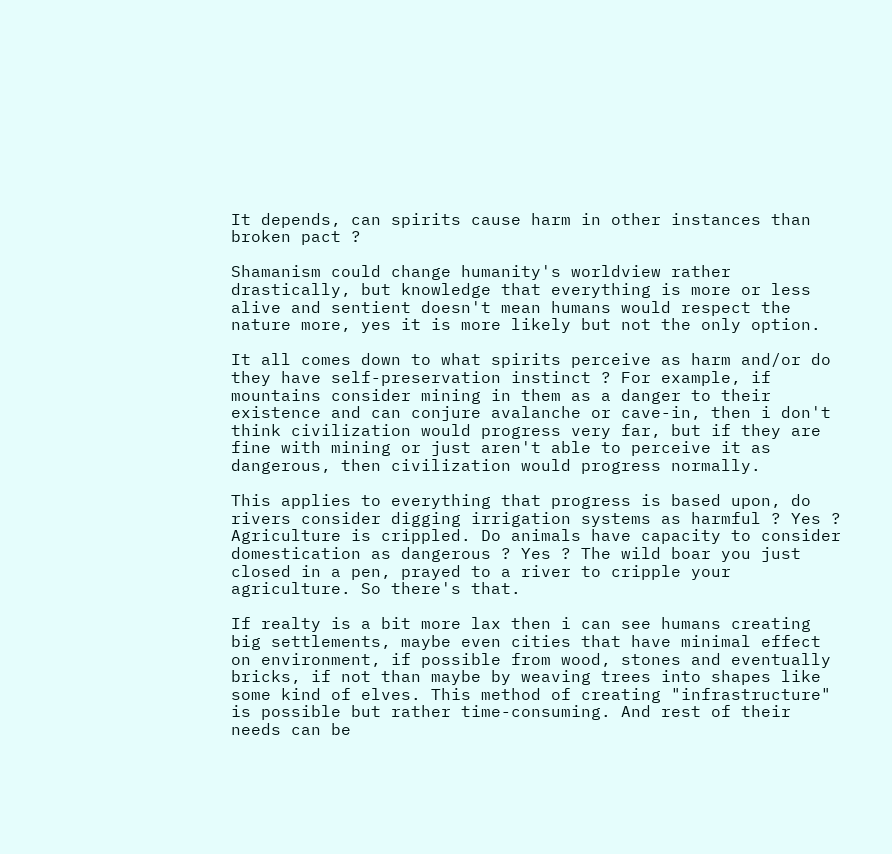It depends, can spirits cause harm in other instances than broken pact ?

Shamanism could change humanity's worldview rather drastically, but knowledge that everything is more or less alive and sentient doesn't mean humans would respect the nature more, yes it is more likely but not the only option.

It all comes down to what spirits perceive as harm and/or do they have self-preservation instinct ? For example, if mountains consider mining in them as a danger to their existence and can conjure avalanche or cave-in, then i don't think civilization would progress very far, but if they are fine with mining or just aren't able to perceive it as dangerous, then civilization would progress normally.

This applies to everything that progress is based upon, do rivers consider digging irrigation systems as harmful ? Yes ? Agriculture is crippled. Do animals have capacity to consider domestication as dangerous ? Yes ? The wild boar you just closed in a pen, prayed to a river to cripple your agriculture. So there's that.

If realty is a bit more lax then i can see humans creating big settlements, maybe even cities that have minimal effect on environment, if possible from wood, stones and eventually bricks, if not than maybe by weaving trees into shapes like some kind of elves. This method of creating "infrastructure" is possible but rather time-consuming. And rest of their needs can be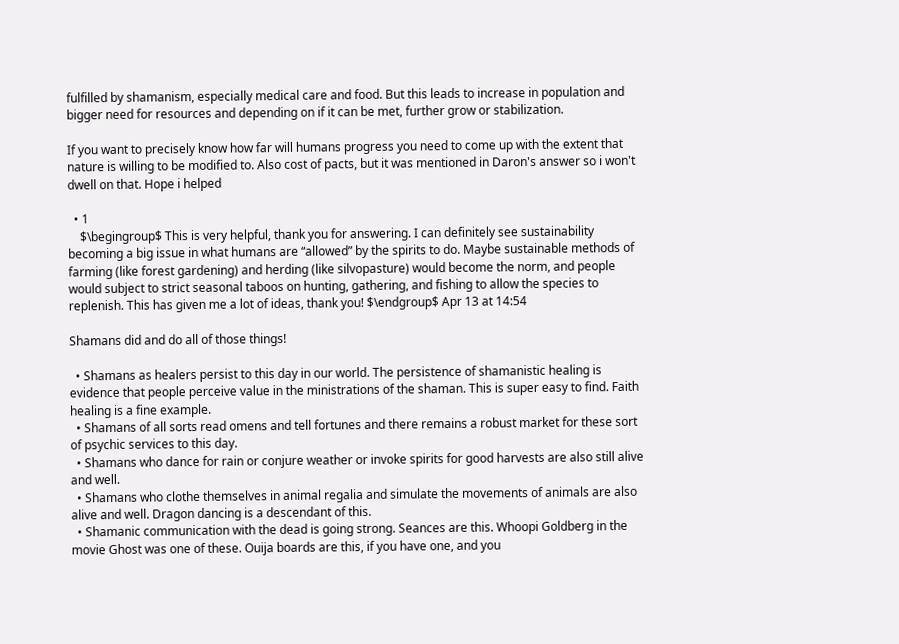fulfilled by shamanism, especially medical care and food. But this leads to increase in population and bigger need for resources and depending on if it can be met, further grow or stabilization.

If you want to precisely know how far will humans progress you need to come up with the extent that nature is willing to be modified to. Also cost of pacts, but it was mentioned in Daron's answer so i won't dwell on that. Hope i helped

  • 1
    $\begingroup$ This is very helpful, thank you for answering. I can definitely see sustainability becoming a big issue in what humans are “allowed” by the spirits to do. Maybe sustainable methods of farming (like forest gardening) and herding (like silvopasture) would become the norm, and people would subject to strict seasonal taboos on hunting, gathering, and fishing to allow the species to replenish. This has given me a lot of ideas, thank you! $\endgroup$ Apr 13 at 14:54

Shamans did and do all of those things!

  • Shamans as healers persist to this day in our world. The persistence of shamanistic healing is evidence that people perceive value in the ministrations of the shaman. This is super easy to find. Faith healing is a fine example.
  • Shamans of all sorts read omens and tell fortunes and there remains a robust market for these sort of psychic services to this day.
  • Shamans who dance for rain or conjure weather or invoke spirits for good harvests are also still alive and well.
  • Shamans who clothe themselves in animal regalia and simulate the movements of animals are also alive and well. Dragon dancing is a descendant of this.
  • Shamanic communication with the dead is going strong. Seances are this. Whoopi Goldberg in the movie Ghost was one of these. Ouija boards are this, if you have one, and you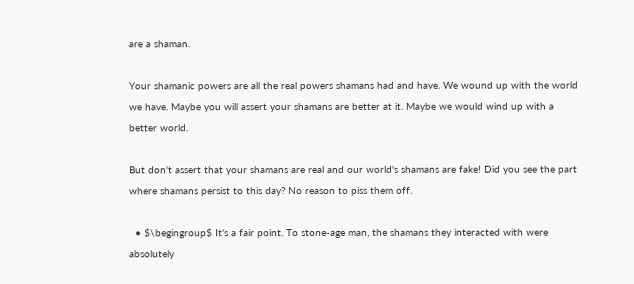are a shaman.

Your shamanic powers are all the real powers shamans had and have. We wound up with the world we have. Maybe you will assert your shamans are better at it. Maybe we would wind up with a better world.

But don't assert that your shamans are real and our world's shamans are fake! Did you see the part where shamans persist to this day? No reason to piss them off.

  • $\begingroup$ It's a fair point. To stone-age man, the shamans they interacted with were absolutely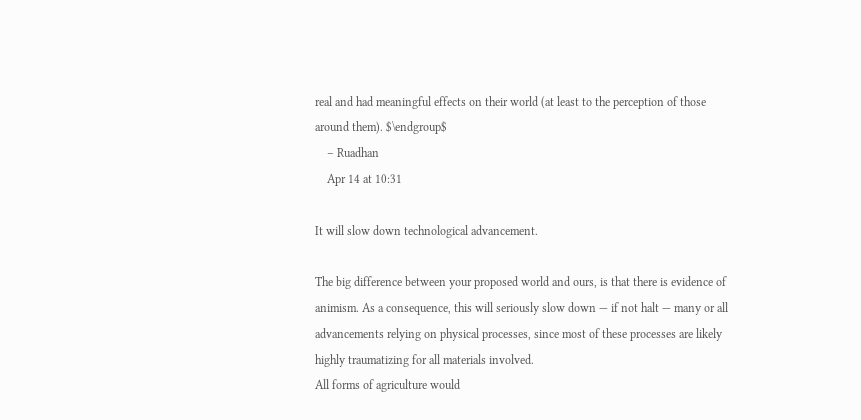real and had meaningful effects on their world (at least to the perception of those around them). $\endgroup$
    – Ruadhan
    Apr 14 at 10:31

It will slow down technological advancement.

The big difference between your proposed world and ours, is that there is evidence of animism. As a consequence, this will seriously slow down — if not halt — many or all advancements relying on physical processes, since most of these processes are likely highly traumatizing for all materials involved.
All forms of agriculture would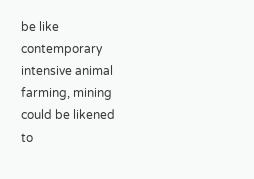be like contemporary intensive animal farming, mining could be likened to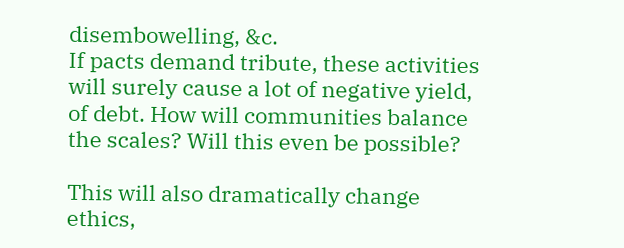disembowelling, &c.
If pacts demand tribute, these activities will surely cause a lot of negative yield, of debt. How will communities balance the scales? Will this even be possible?

This will also dramatically change ethics,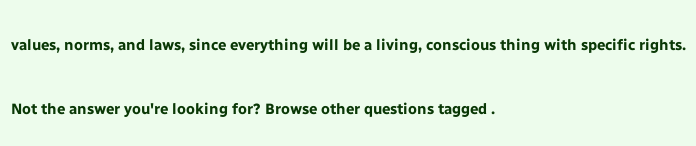values, norms, and laws, since everything will be a living, conscious thing with specific rights.


Not the answer you're looking for? Browse other questions tagged .